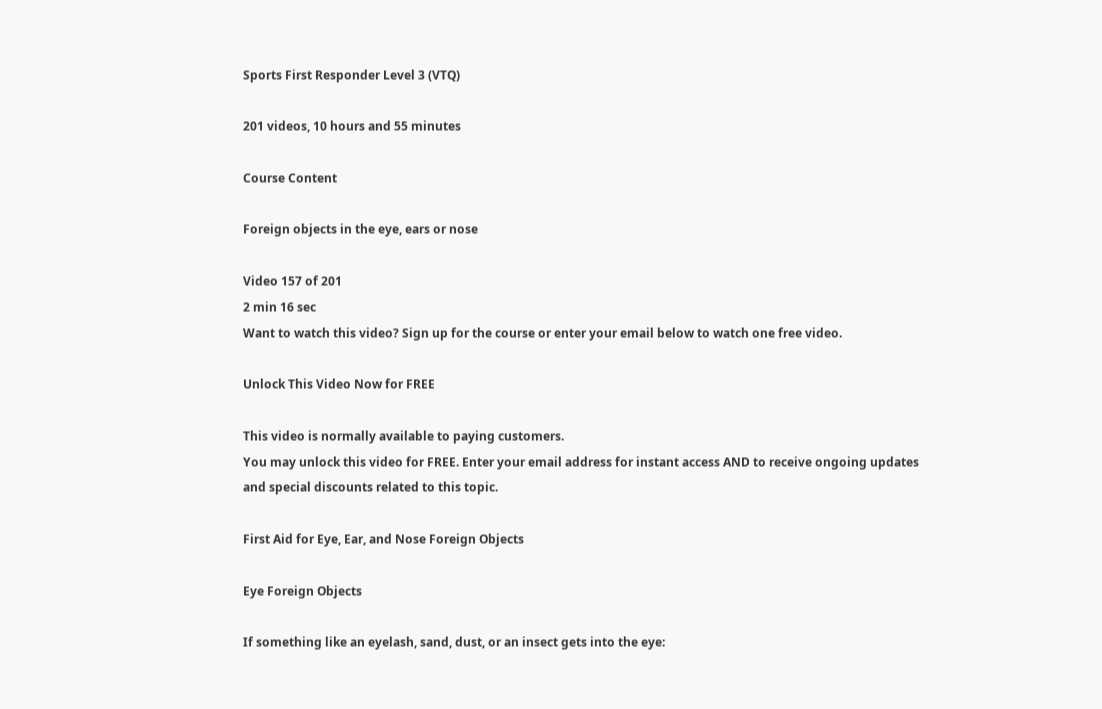Sports First Responder Level 3 (VTQ)

201 videos, 10 hours and 55 minutes

Course Content

Foreign objects in the eye, ears or nose

Video 157 of 201
2 min 16 sec
Want to watch this video? Sign up for the course or enter your email below to watch one free video.

Unlock This Video Now for FREE

This video is normally available to paying customers.
You may unlock this video for FREE. Enter your email address for instant access AND to receive ongoing updates and special discounts related to this topic.

First Aid for Eye, Ear, and Nose Foreign Objects

Eye Foreign Objects

If something like an eyelash, sand, dust, or an insect gets into the eye: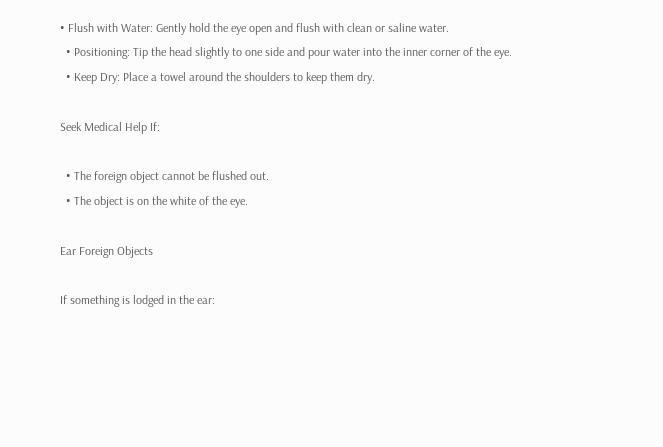• Flush with Water: Gently hold the eye open and flush with clean or saline water.
  • Positioning: Tip the head slightly to one side and pour water into the inner corner of the eye.
  • Keep Dry: Place a towel around the shoulders to keep them dry.

Seek Medical Help If:

  • The foreign object cannot be flushed out.
  • The object is on the white of the eye.

Ear Foreign Objects

If something is lodged in the ear: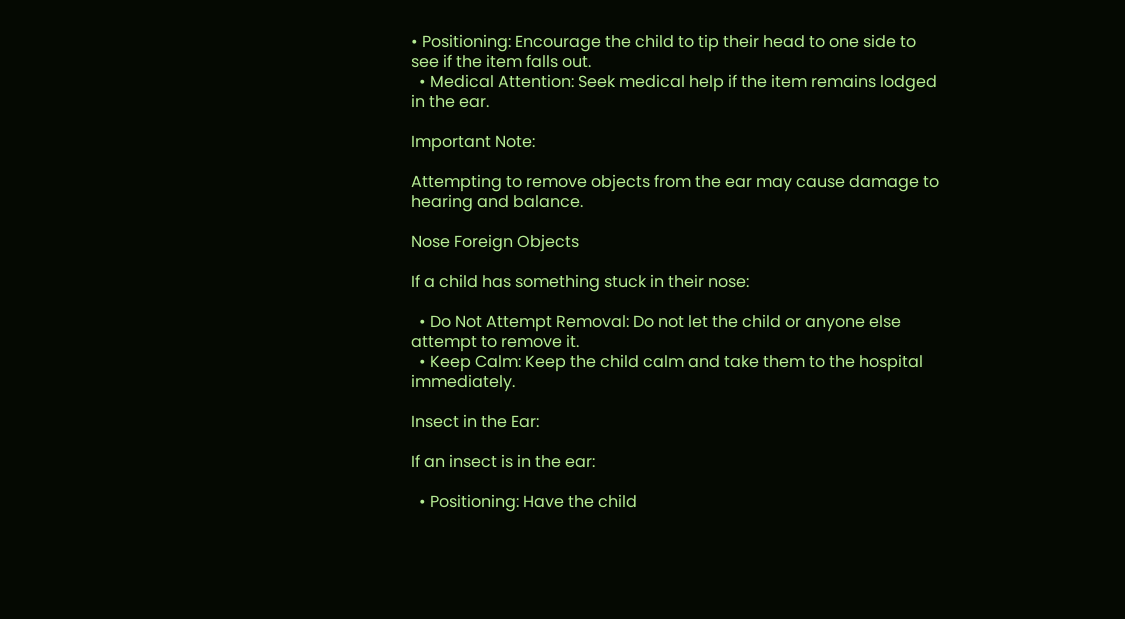• Positioning: Encourage the child to tip their head to one side to see if the item falls out.
  • Medical Attention: Seek medical help if the item remains lodged in the ear.

Important Note:

Attempting to remove objects from the ear may cause damage to hearing and balance.

Nose Foreign Objects

If a child has something stuck in their nose:

  • Do Not Attempt Removal: Do not let the child or anyone else attempt to remove it.
  • Keep Calm: Keep the child calm and take them to the hospital immediately.

Insect in the Ear:

If an insect is in the ear:

  • Positioning: Have the child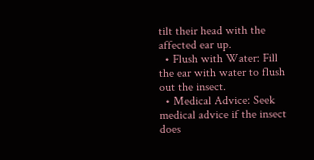tilt their head with the affected ear up.
  • Flush with Water: Fill the ear with water to flush out the insect.
  • Medical Advice: Seek medical advice if the insect does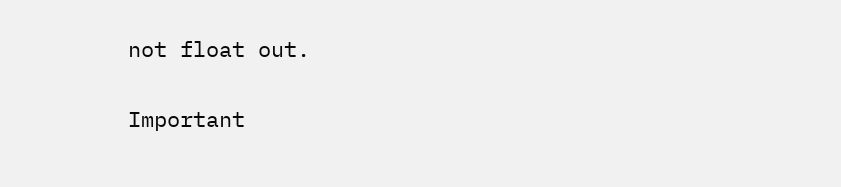not float out.

Important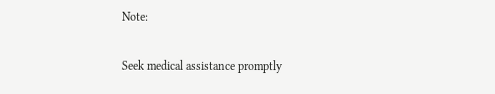Note:

Seek medical assistance promptly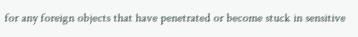for any foreign objects that have penetrated or become stuck in sensitive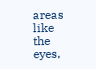areas like the eyes,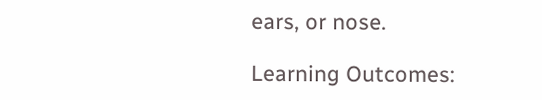ears, or nose.

Learning Outcomes: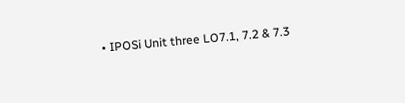• IPOSi Unit three LO7.1, 7.2 & 7.3